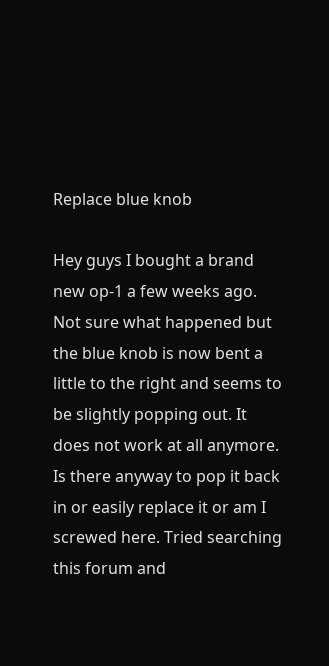Replace blue knob

Hey guys I bought a brand new op-1 a few weeks ago. Not sure what happened but the blue knob is now bent a little to the right and seems to be slightly popping out. It does not work at all anymore. Is there anyway to pop it back in or easily replace it or am I screwed here. Tried searching this forum and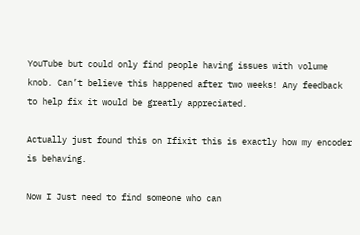YouTube but could only find people having issues with volume knob. Can’t believe this happened after two weeks! Any feedback to help fix it would be greatly appreciated.

Actually just found this on Ifixit this is exactly how my encoder is behaving.

Now I Just need to find someone who can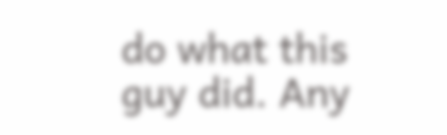do what this guy did. Any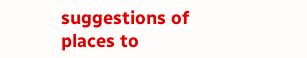suggestions of places to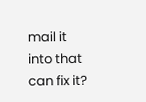mail it into that can fix it?